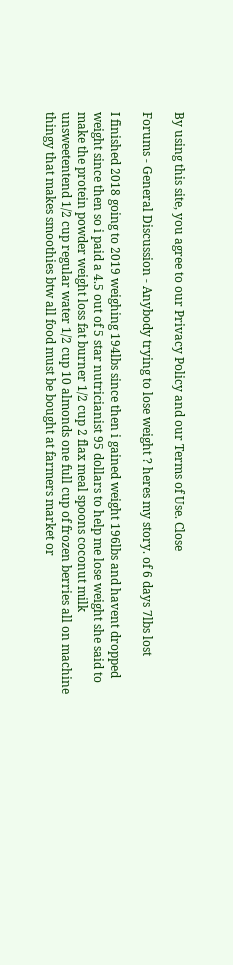By using this site, you agree to our Privacy Policy and our Terms of Use. Close

Forums - General Discussion - Anybody trying to lose weight ? heres my story. of 6 days 7lbs lost

I finished 2018 going to 2019 weighing 194lbs since then i gained weight 196lbs and havent dropped weight since then so i paid a 4.5 out of 5 star nutricianist 95 dollars to help me lose weight she said to make the protein powder weight loss fat burner 1/2 cup 2 flax meal spoons coconut milk unsweetentend 1/2 cup regular water 1/2 cup 10 almonds one full cup of frozen berries all on machine thingy that makes smoothies btw all food must be bought at farmers market or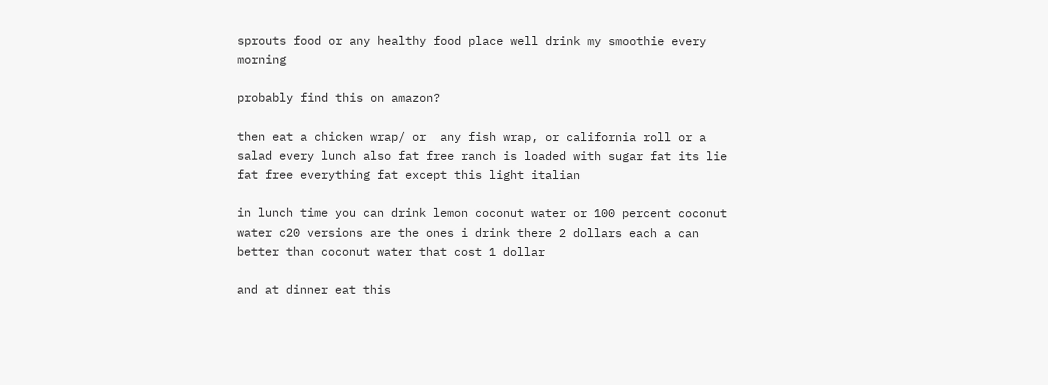sprouts food or any healthy food place well drink my smoothie every morning

probably find this on amazon?

then eat a chicken wrap/ or  any fish wrap, or california roll or a salad every lunch also fat free ranch is loaded with sugar fat its lie fat free everything fat except this light italian

in lunch time you can drink lemon coconut water or 100 percent coconut water c20 versions are the ones i drink there 2 dollars each a can better than coconut water that cost 1 dollar

and at dinner eat this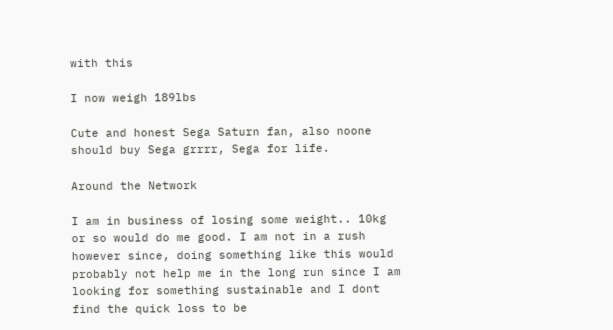with this

I now weigh 189lbs

Cute and honest Sega Saturn fan, also noone should buy Sega grrrr, Sega for life.

Around the Network

I am in business of losing some weight.. 10kg or so would do me good. I am not in a rush however since, doing something like this would probably not help me in the long run since I am looking for something sustainable and I dont find the quick loss to be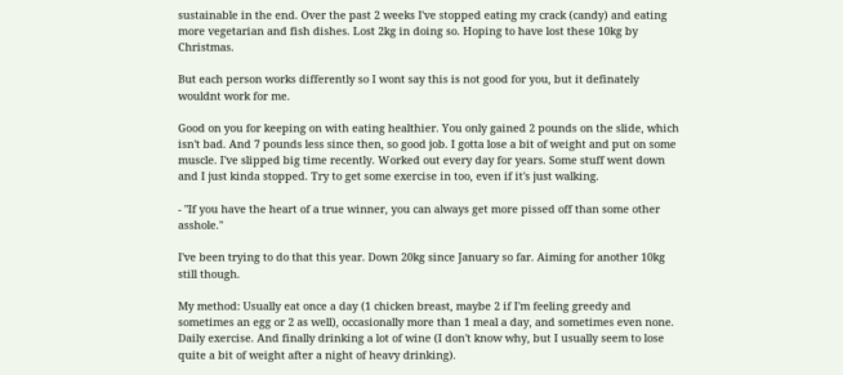sustainable in the end. Over the past 2 weeks I've stopped eating my crack (candy) and eating more vegetarian and fish dishes. Lost 2kg in doing so. Hoping to have lost these 10kg by Christmas.

But each person works differently so I wont say this is not good for you, but it definately wouldnt work for me.

Good on you for keeping on with eating healthier. You only gained 2 pounds on the slide, which isn't bad. And 7 pounds less since then, so good job. I gotta lose a bit of weight and put on some muscle. I've slipped big time recently. Worked out every day for years. Some stuff went down and I just kinda stopped. Try to get some exercise in too, even if it's just walking.

- "If you have the heart of a true winner, you can always get more pissed off than some other asshole."

I've been trying to do that this year. Down 20kg since January so far. Aiming for another 10kg still though.

My method: Usually eat once a day (1 chicken breast, maybe 2 if I'm feeling greedy and sometimes an egg or 2 as well), occasionally more than 1 meal a day, and sometimes even none. Daily exercise. And finally drinking a lot of wine (I don't know why, but I usually seem to lose quite a bit of weight after a night of heavy drinking).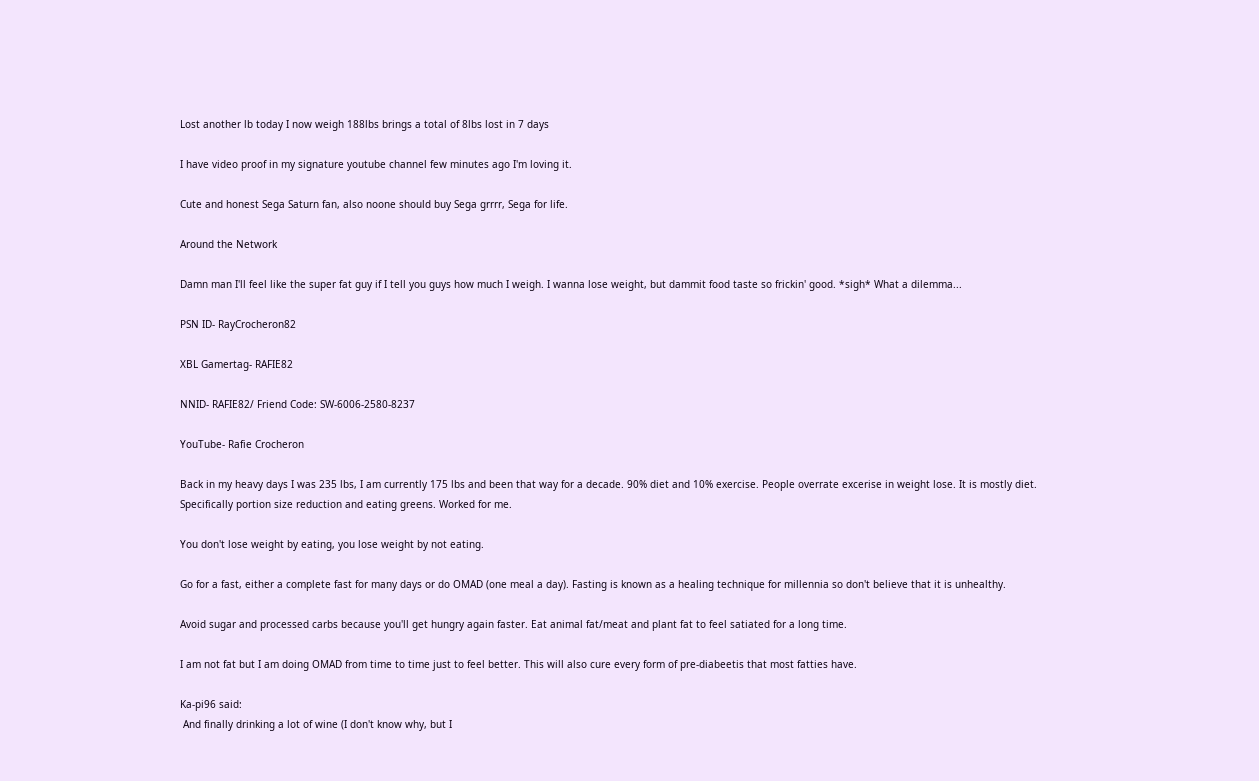Lost another lb today I now weigh 188lbs brings a total of 8lbs lost in 7 days

I have video proof in my signature youtube channel few minutes ago I'm loving it.

Cute and honest Sega Saturn fan, also noone should buy Sega grrrr, Sega for life.

Around the Network

Damn man I'll feel like the super fat guy if I tell you guys how much I weigh. I wanna lose weight, but dammit food taste so frickin' good. *sigh* What a dilemma...

PSN ID- RayCrocheron82

XBL Gamertag- RAFIE82

NNID- RAFIE82/ Friend Code: SW-6006-2580-8237

YouTube- Rafie Crocheron

Back in my heavy days I was 235 lbs, I am currently 175 lbs and been that way for a decade. 90% diet and 10% exercise. People overrate excerise in weight lose. It is mostly diet. Specifically portion size reduction and eating greens. Worked for me.

You don't lose weight by eating, you lose weight by not eating.

Go for a fast, either a complete fast for many days or do OMAD (one meal a day). Fasting is known as a healing technique for millennia so don't believe that it is unhealthy.

Avoid sugar and processed carbs because you'll get hungry again faster. Eat animal fat/meat and plant fat to feel satiated for a long time.

I am not fat but I am doing OMAD from time to time just to feel better. This will also cure every form of pre-diabeetis that most fatties have.

Ka-pi96 said:
 And finally drinking a lot of wine (I don't know why, but I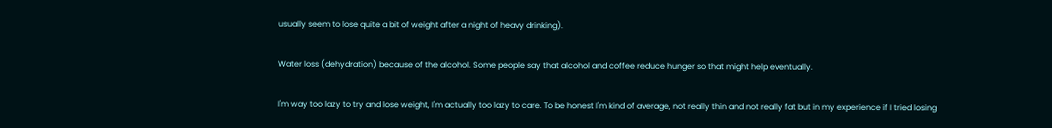usually seem to lose quite a bit of weight after a night of heavy drinking).

Water loss (dehydration) because of the alcohol. Some people say that alcohol and coffee reduce hunger so that might help eventually.

I'm way too lazy to try and lose weight, I'm actually too lazy to care. To be honest I'm kind of average, not really thin and not really fat but in my experience if I tried losing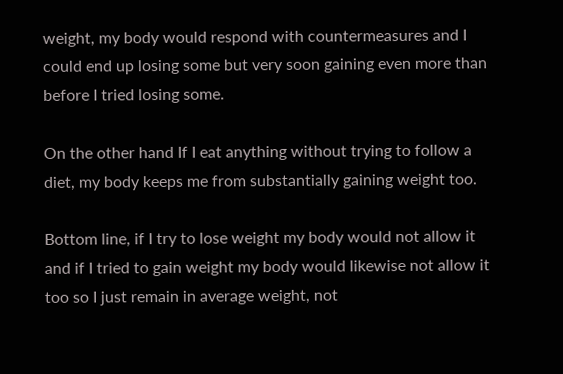weight, my body would respond with countermeasures and I could end up losing some but very soon gaining even more than before I tried losing some.

On the other hand If I eat anything without trying to follow a diet, my body keeps me from substantially gaining weight too.

Bottom line, if I try to lose weight my body would not allow it and if I tried to gain weight my body would likewise not allow it too so I just remain in average weight, not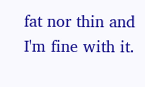fat nor thin and I'm fine with it.